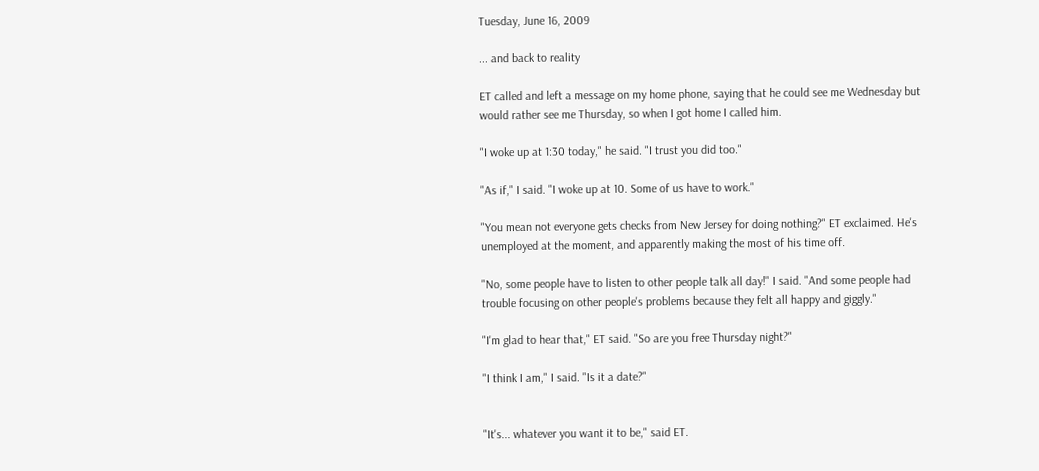Tuesday, June 16, 2009

... and back to reality

ET called and left a message on my home phone, saying that he could see me Wednesday but would rather see me Thursday, so when I got home I called him.

"I woke up at 1:30 today," he said. "I trust you did too."

"As if," I said. "I woke up at 10. Some of us have to work."

"You mean not everyone gets checks from New Jersey for doing nothing?" ET exclaimed. He's unemployed at the moment, and apparently making the most of his time off.

"No, some people have to listen to other people talk all day!" I said. "And some people had trouble focusing on other people's problems because they felt all happy and giggly."

"I'm glad to hear that," ET said. "So are you free Thursday night?"

"I think I am," I said. "Is it a date?"


"It's... whatever you want it to be," said ET.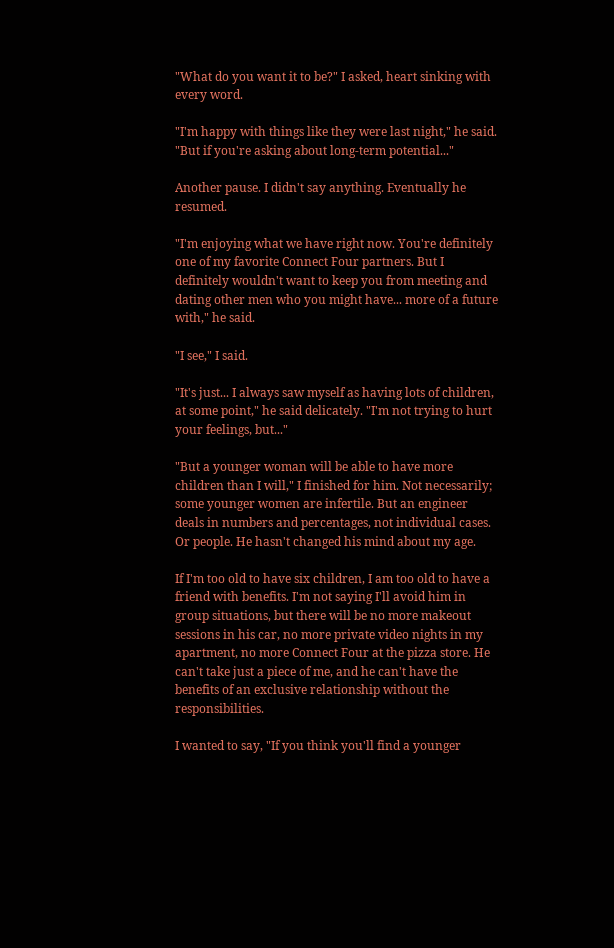"What do you want it to be?" I asked, heart sinking with every word.

"I'm happy with things like they were last night," he said. "But if you're asking about long-term potential..."

Another pause. I didn't say anything. Eventually he resumed.

"I'm enjoying what we have right now. You're definitely one of my favorite Connect Four partners. But I definitely wouldn't want to keep you from meeting and dating other men who you might have... more of a future with," he said.

"I see," I said.

"It's just... I always saw myself as having lots of children, at some point," he said delicately. "I'm not trying to hurt your feelings, but..."

"But a younger woman will be able to have more children than I will," I finished for him. Not necessarily; some younger women are infertile. But an engineer deals in numbers and percentages, not individual cases. Or people. He hasn't changed his mind about my age.

If I'm too old to have six children, I am too old to have a friend with benefits. I'm not saying I'll avoid him in group situations, but there will be no more makeout sessions in his car, no more private video nights in my apartment, no more Connect Four at the pizza store. He can't take just a piece of me, and he can't have the benefits of an exclusive relationship without the responsibilities.

I wanted to say, "If you think you'll find a younger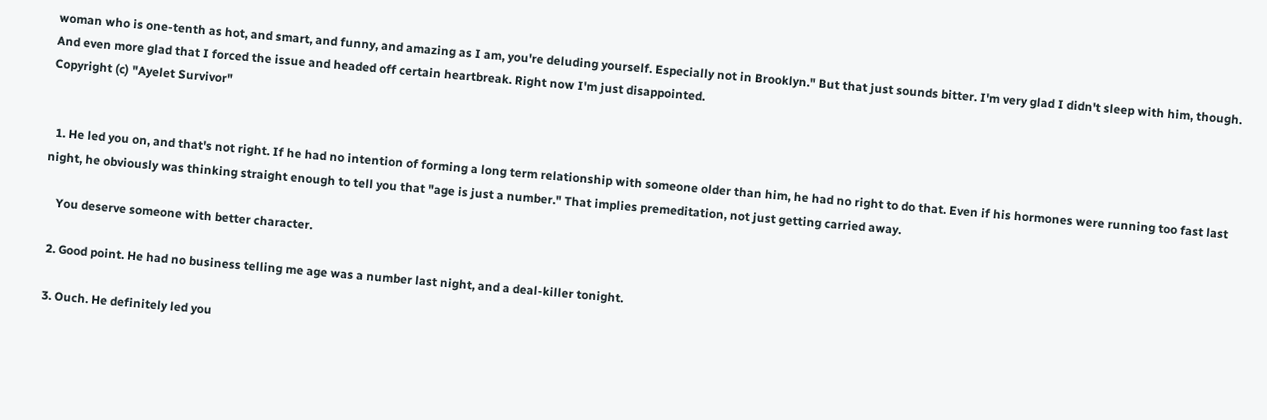woman who is one-tenth as hot, and smart, and funny, and amazing as I am, you're deluding yourself. Especially not in Brooklyn." But that just sounds bitter. I'm very glad I didn't sleep with him, though. And even more glad that I forced the issue and headed off certain heartbreak. Right now I'm just disappointed.
Copyright (c) "Ayelet Survivor"


  1. He led you on, and that's not right. If he had no intention of forming a long term relationship with someone older than him, he had no right to do that. Even if his hormones were running too fast last night, he obviously was thinking straight enough to tell you that "age is just a number." That implies premeditation, not just getting carried away.

    You deserve someone with better character.

  2. Good point. He had no business telling me age was a number last night, and a deal-killer tonight.

  3. Ouch. He definitely led you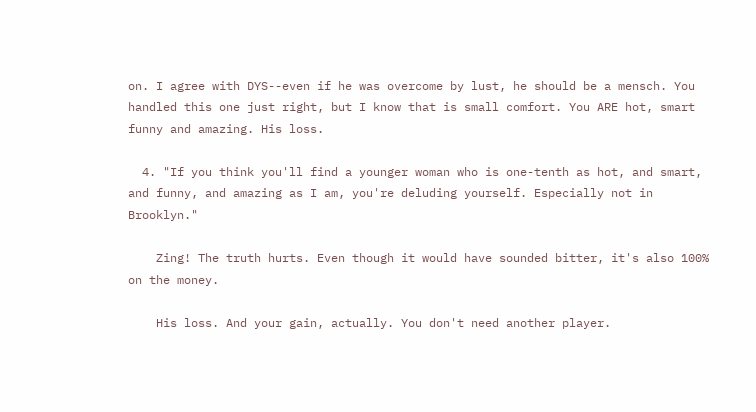on. I agree with DYS--even if he was overcome by lust, he should be a mensch. You handled this one just right, but I know that is small comfort. You ARE hot, smart funny and amazing. His loss.

  4. "If you think you'll find a younger woman who is one-tenth as hot, and smart, and funny, and amazing as I am, you're deluding yourself. Especially not in Brooklyn."

    Zing! The truth hurts. Even though it would have sounded bitter, it's also 100% on the money.

    His loss. And your gain, actually. You don't need another player.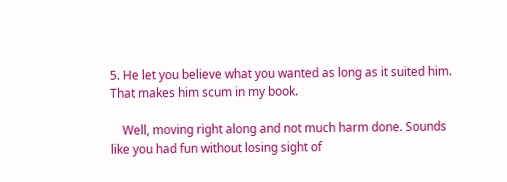5. He let you believe what you wanted as long as it suited him. That makes him scum in my book.

    Well, moving right along and not much harm done. Sounds like you had fun without losing sight of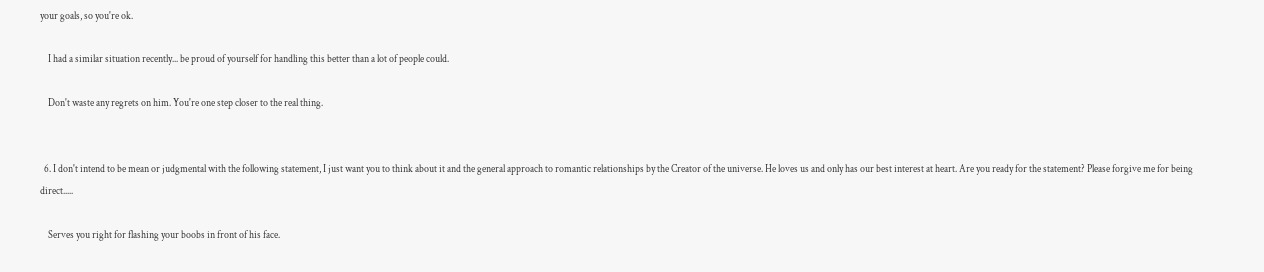your goals, so you're ok.

    I had a similar situation recently... be proud of yourself for handling this better than a lot of people could.

    Don't waste any regrets on him. You're one step closer to the real thing.


  6. I don't intend to be mean or judgmental with the following statement, I just want you to think about it and the general approach to romantic relationships by the Creator of the universe. He loves us and only has our best interest at heart. Are you ready for the statement? Please forgive me for being direct.....

    Serves you right for flashing your boobs in front of his face.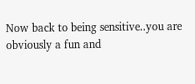Now back to being sensitive..you are obviously a fun and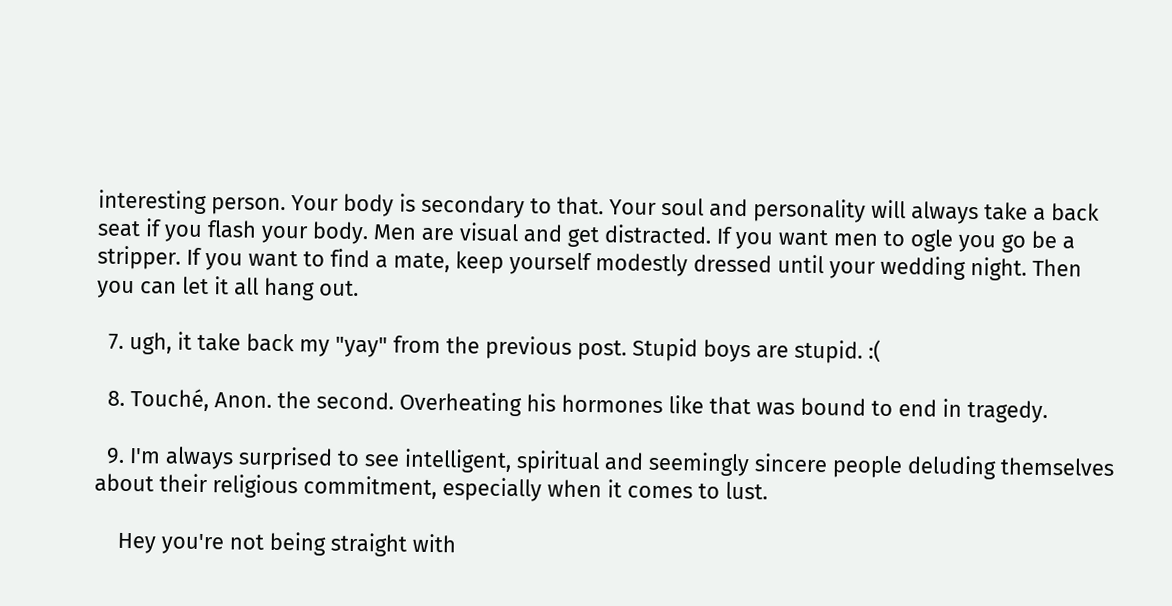interesting person. Your body is secondary to that. Your soul and personality will always take a back seat if you flash your body. Men are visual and get distracted. If you want men to ogle you go be a stripper. If you want to find a mate, keep yourself modestly dressed until your wedding night. Then you can let it all hang out.

  7. ugh, it take back my "yay" from the previous post. Stupid boys are stupid. :(

  8. Touché, Anon. the second. Overheating his hormones like that was bound to end in tragedy.

  9. I'm always surprised to see intelligent, spiritual and seemingly sincere people deluding themselves about their religious commitment, especially when it comes to lust.

    Hey you're not being straight with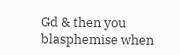Gd & then you blasphemise when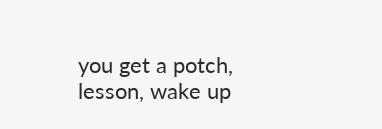you get a potch, lesson, wake up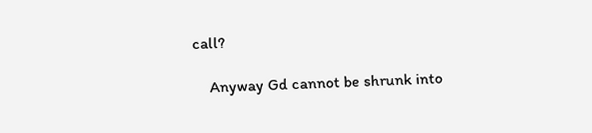call?

    Anyway Gd cannot be shrunk into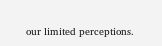our limited perceptions.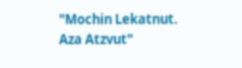"Mochin Lekatnut. Aza Atzvut"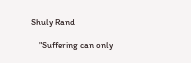Shuly Rand

    "Suffering can only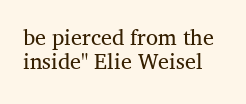be pierced from the inside" Elie Weisel